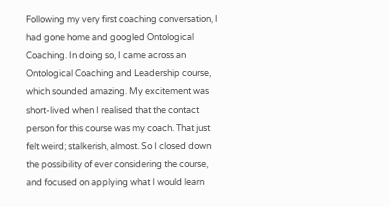Following my very first coaching conversation, I had gone home and googled Ontological Coaching. In doing so, I came across an Ontological Coaching and Leadership course, which sounded amazing. My excitement was short-lived when I realised that the contact person for this course was my coach. That just felt weird; stalkerish, almost. So I closed down the possibility of ever considering the course, and focused on applying what I would learn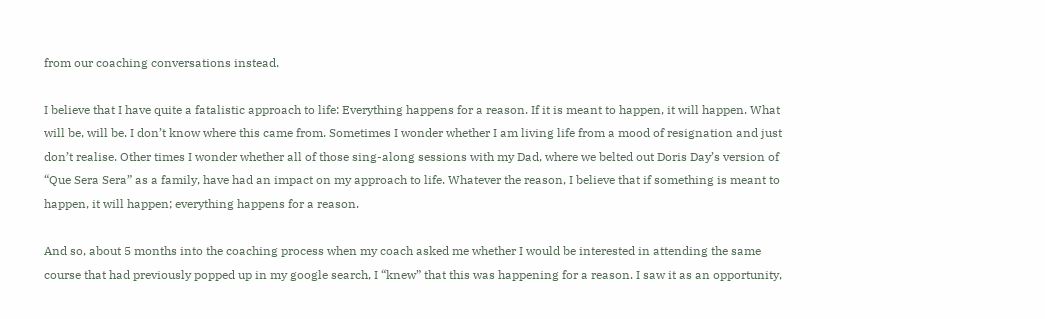from our coaching conversations instead.

I believe that I have quite a fatalistic approach to life: Everything happens for a reason. If it is meant to happen, it will happen. What will be, will be. I don’t know where this came from. Sometimes I wonder whether I am living life from a mood of resignation and just don’t realise. Other times I wonder whether all of those sing-along sessions with my Dad, where we belted out Doris Day’s version of “Que Sera Sera” as a family, have had an impact on my approach to life. Whatever the reason, I believe that if something is meant to happen, it will happen; everything happens for a reason.

And so, about 5 months into the coaching process when my coach asked me whether I would be interested in attending the same course that had previously popped up in my google search, I “knew” that this was happening for a reason. I saw it as an opportunity,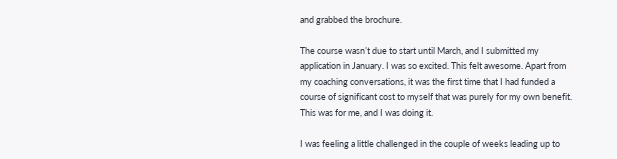and grabbed the brochure.

The course wasn’t due to start until March, and I submitted my application in January. I was so excited. This felt awesome. Apart from my coaching conversations, it was the first time that I had funded a course of significant cost to myself that was purely for my own benefit. This was for me, and I was doing it.

I was feeling a little challenged in the couple of weeks leading up to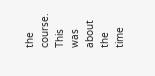the course. This was about the time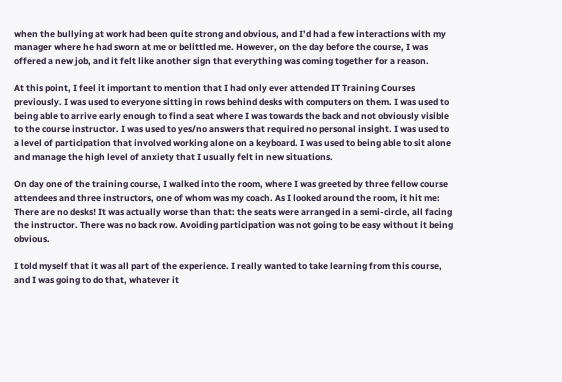when the bullying at work had been quite strong and obvious, and I’d had a few interactions with my manager where he had sworn at me or belittled me. However, on the day before the course, I was offered a new job, and it felt like another sign that everything was coming together for a reason.

At this point, I feel it important to mention that I had only ever attended IT Training Courses previously. I was used to everyone sitting in rows behind desks with computers on them. I was used to being able to arrive early enough to find a seat where I was towards the back and not obviously visible to the course instructor. I was used to yes/no answers that required no personal insight. I was used to a level of participation that involved working alone on a keyboard. I was used to being able to sit alone and manage the high level of anxiety that I usually felt in new situations.

On day one of the training course, I walked into the room, where I was greeted by three fellow course attendees and three instructors, one of whom was my coach. As I looked around the room, it hit me: There are no desks! It was actually worse than that: the seats were arranged in a semi-circle, all facing the instructor. There was no back row. Avoiding participation was not going to be easy without it being obvious.

I told myself that it was all part of the experience. I really wanted to take learning from this course, and I was going to do that, whatever it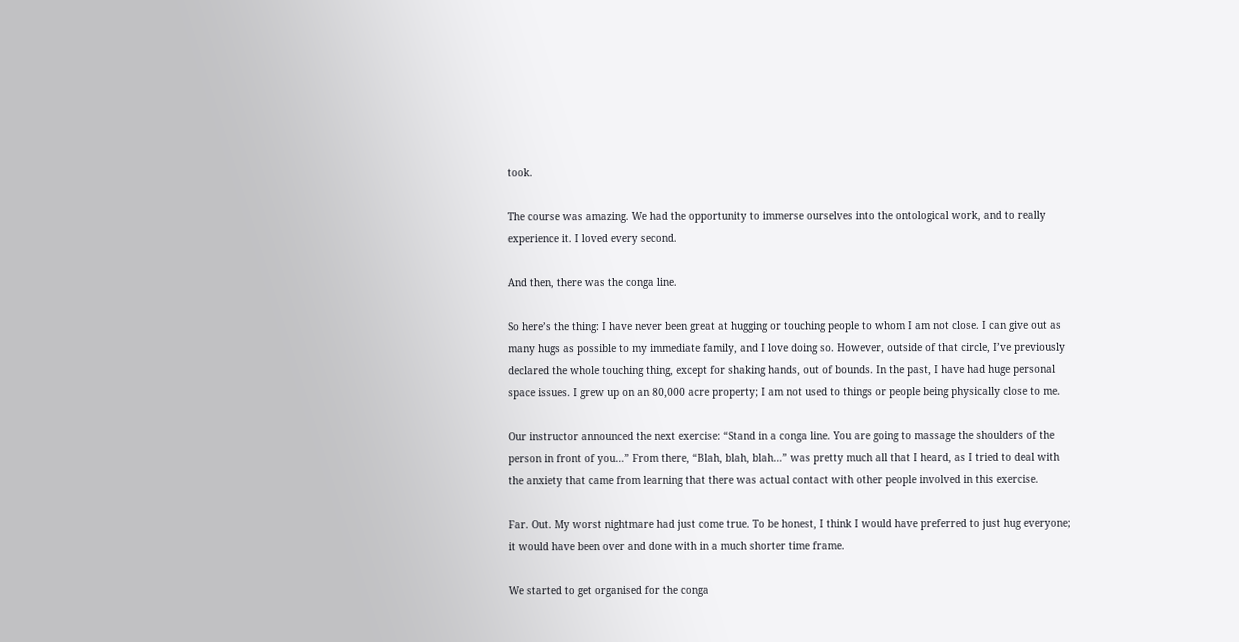took.

The course was amazing. We had the opportunity to immerse ourselves into the ontological work, and to really experience it. I loved every second.

And then, there was the conga line.

So here’s the thing: I have never been great at hugging or touching people to whom I am not close. I can give out as many hugs as possible to my immediate family, and I love doing so. However, outside of that circle, I’ve previously declared the whole touching thing, except for shaking hands, out of bounds. In the past, I have had huge personal space issues. I grew up on an 80,000 acre property; I am not used to things or people being physically close to me.

Our instructor announced the next exercise: “Stand in a conga line. You are going to massage the shoulders of the person in front of you…” From there, “Blah, blah, blah…” was pretty much all that I heard, as I tried to deal with the anxiety that came from learning that there was actual contact with other people involved in this exercise.

Far. Out. My worst nightmare had just come true. To be honest, I think I would have preferred to just hug everyone; it would have been over and done with in a much shorter time frame.

We started to get organised for the conga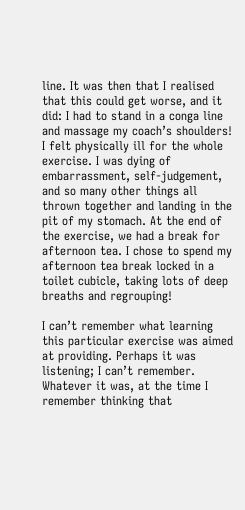line. It was then that I realised that this could get worse, and it did: I had to stand in a conga line and massage my coach’s shoulders! I felt physically ill for the whole exercise. I was dying of embarrassment, self-judgement, and so many other things all thrown together and landing in the pit of my stomach. At the end of the exercise, we had a break for afternoon tea. I chose to spend my afternoon tea break locked in a toilet cubicle, taking lots of deep breaths and regrouping!

I can’t remember what learning this particular exercise was aimed at providing. Perhaps it was listening; I can’t remember. Whatever it was, at the time I remember thinking that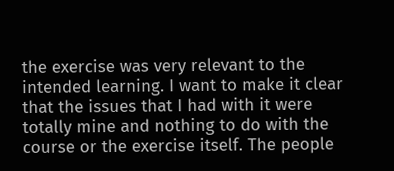the exercise was very relevant to the intended learning. I want to make it clear that the issues that I had with it were totally mine and nothing to do with the course or the exercise itself. The people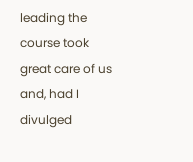leading the course took great care of us and, had I divulged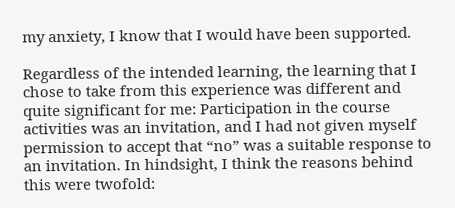my anxiety, I know that I would have been supported.

Regardless of the intended learning, the learning that I chose to take from this experience was different and quite significant for me: Participation in the course activities was an invitation, and I had not given myself permission to accept that “no” was a suitable response to an invitation. In hindsight, I think the reasons behind this were twofold: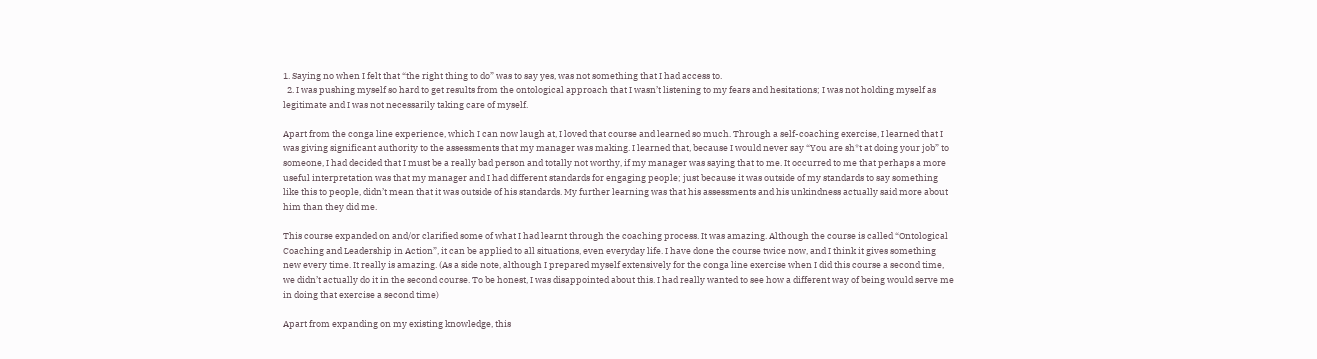1. Saying no when I felt that “the right thing to do” was to say yes, was not something that I had access to.
  2. I was pushing myself so hard to get results from the ontological approach that I wasn’t listening to my fears and hesitations; I was not holding myself as legitimate and I was not necessarily taking care of myself.

Apart from the conga line experience, which I can now laugh at, I loved that course and learned so much. Through a self-coaching exercise, I learned that I was giving significant authority to the assessments that my manager was making. I learned that, because I would never say “You are sh*t at doing your job” to someone, I had decided that I must be a really bad person and totally not worthy, if my manager was saying that to me. It occurred to me that perhaps a more useful interpretation was that my manager and I had different standards for engaging people; just because it was outside of my standards to say something like this to people, didn’t mean that it was outside of his standards. My further learning was that his assessments and his unkindness actually said more about him than they did me.

This course expanded on and/or clarified some of what I had learnt through the coaching process. It was amazing. Although the course is called “Ontological Coaching and Leadership in Action”, it can be applied to all situations, even everyday life. I have done the course twice now, and I think it gives something new every time. It really is amazing. (As a side note, although I prepared myself extensively for the conga line exercise when I did this course a second time, we didn’t actually do it in the second course. To be honest, I was disappointed about this. I had really wanted to see how a different way of being would serve me in doing that exercise a second time)

Apart from expanding on my existing knowledge, this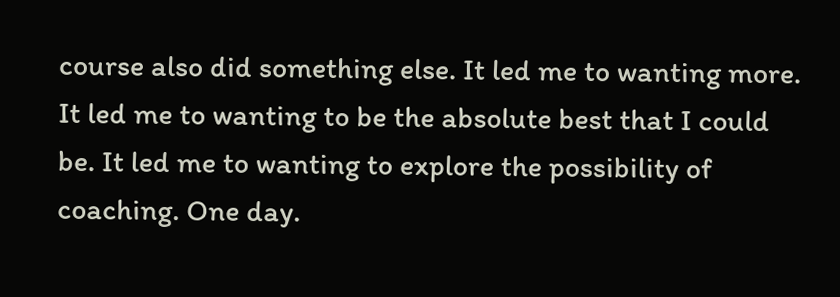course also did something else. It led me to wanting more. It led me to wanting to be the absolute best that I could be. It led me to wanting to explore the possibility of coaching. One day.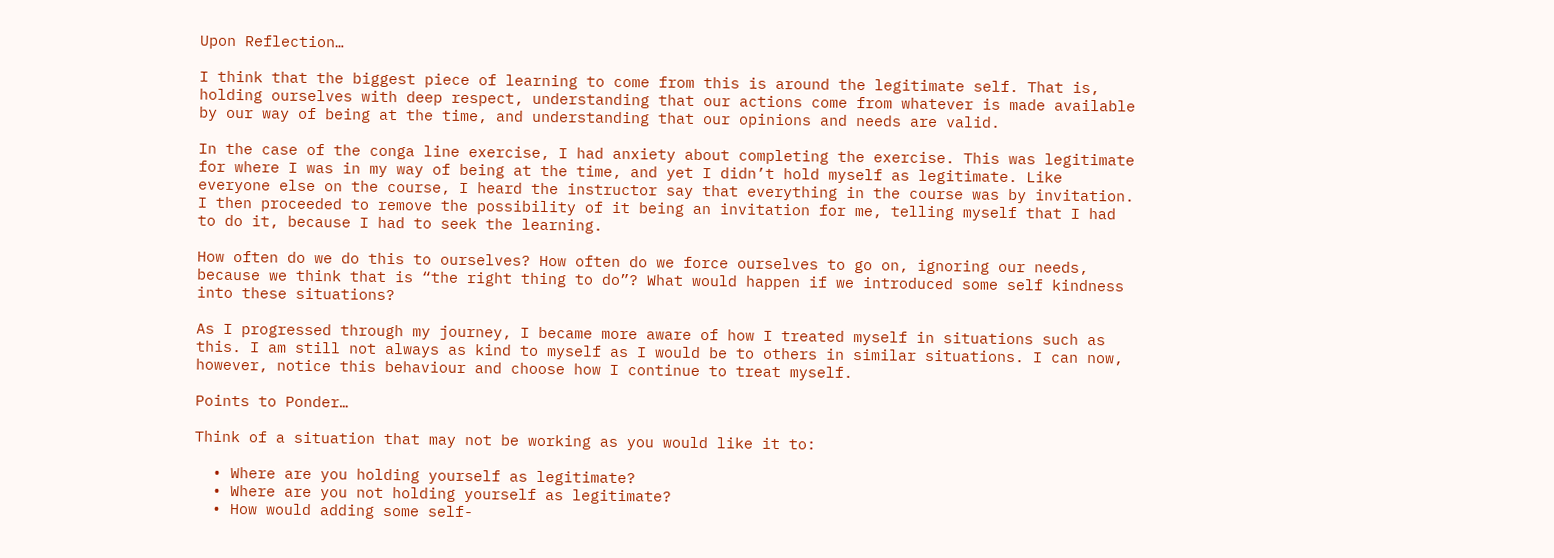Upon Reflection…

I think that the biggest piece of learning to come from this is around the legitimate self. That is, holding ourselves with deep respect, understanding that our actions come from whatever is made available by our way of being at the time, and understanding that our opinions and needs are valid.

In the case of the conga line exercise, I had anxiety about completing the exercise. This was legitimate for where I was in my way of being at the time, and yet I didn’t hold myself as legitimate. Like everyone else on the course, I heard the instructor say that everything in the course was by invitation. I then proceeded to remove the possibility of it being an invitation for me, telling myself that I had to do it, because I had to seek the learning.

How often do we do this to ourselves? How often do we force ourselves to go on, ignoring our needs, because we think that is “the right thing to do”? What would happen if we introduced some self kindness into these situations?

As I progressed through my journey, I became more aware of how I treated myself in situations such as this. I am still not always as kind to myself as I would be to others in similar situations. I can now, however, notice this behaviour and choose how I continue to treat myself.

Points to Ponder…

Think of a situation that may not be working as you would like it to:

  • Where are you holding yourself as legitimate?
  • Where are you not holding yourself as legitimate?
  • How would adding some self-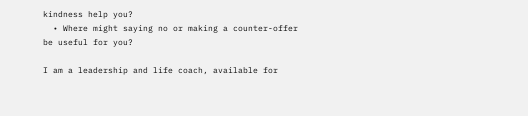kindness help you?
  • Where might saying no or making a counter-offer be useful for you?

I am a leadership and life coach, available for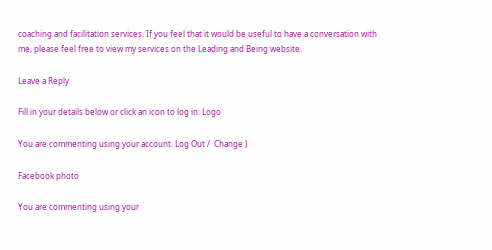coaching and facilitation services. If you feel that it would be useful to have a conversation with me, please feel free to view my services on the Leading and Being website.

Leave a Reply

Fill in your details below or click an icon to log in: Logo

You are commenting using your account. Log Out /  Change )

Facebook photo

You are commenting using your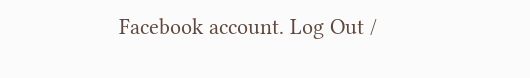Facebook account. Log Out /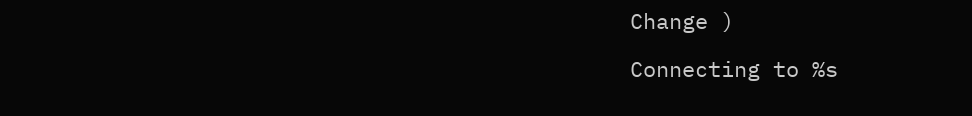Change )

Connecting to %s